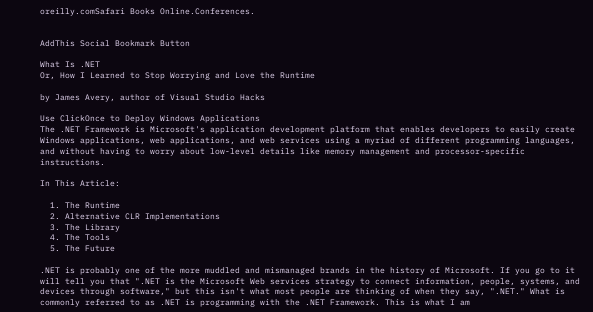oreilly.comSafari Books Online.Conferences.


AddThis Social Bookmark Button

What Is .NET
Or, How I Learned to Stop Worrying and Love the Runtime

by James Avery, author of Visual Studio Hacks

Use ClickOnce to Deploy Windows Applications
The .NET Framework is Microsoft's application development platform that enables developers to easily create Windows applications, web applications, and web services using a myriad of different programming languages, and without having to worry about low-level details like memory management and processor-specific instructions.

In This Article:

  1. The Runtime
  2. Alternative CLR Implementations
  3. The Library
  4. The Tools
  5. The Future

.NET is probably one of the more muddled and mismanaged brands in the history of Microsoft. If you go to it will tell you that ".NET is the Microsoft Web services strategy to connect information, people, systems, and devices through software," but this isn't what most people are thinking of when they say, ".NET." What is commonly referred to as .NET is programming with the .NET Framework. This is what I am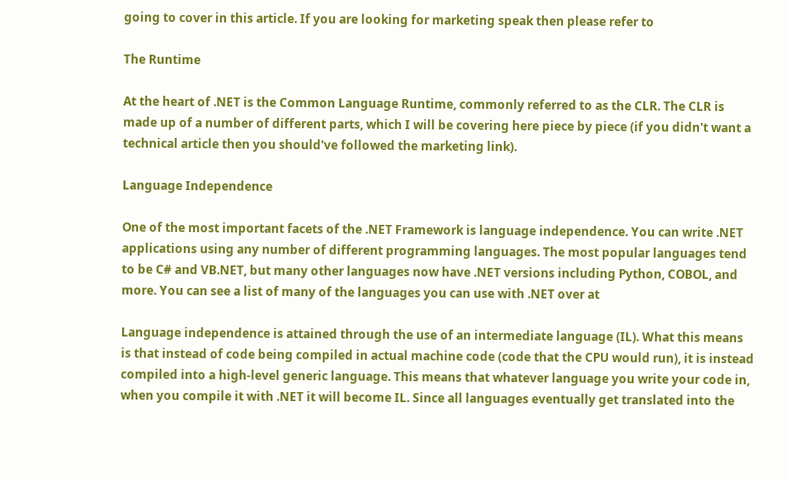going to cover in this article. If you are looking for marketing speak then please refer to

The Runtime

At the heart of .NET is the Common Language Runtime, commonly referred to as the CLR. The CLR is made up of a number of different parts, which I will be covering here piece by piece (if you didn't want a technical article then you should've followed the marketing link).

Language Independence

One of the most important facets of the .NET Framework is language independence. You can write .NET applications using any number of different programming languages. The most popular languages tend to be C# and VB.NET, but many other languages now have .NET versions including Python, COBOL, and more. You can see a list of many of the languages you can use with .NET over at

Language independence is attained through the use of an intermediate language (IL). What this means is that instead of code being compiled in actual machine code (code that the CPU would run), it is instead compiled into a high-level generic language. This means that whatever language you write your code in, when you compile it with .NET it will become IL. Since all languages eventually get translated into the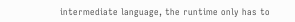intermediate language, the runtime only has to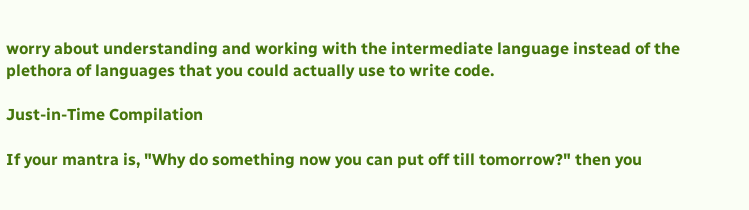worry about understanding and working with the intermediate language instead of the plethora of languages that you could actually use to write code.

Just-in-Time Compilation

If your mantra is, "Why do something now you can put off till tomorrow?" then you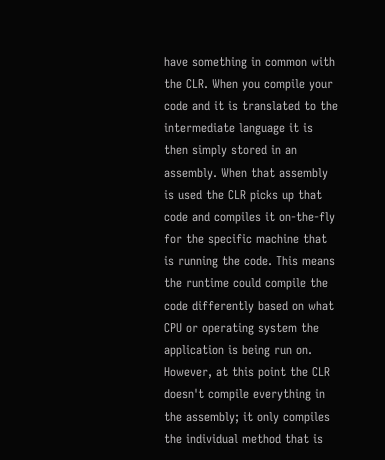have something in common with the CLR. When you compile your code and it is translated to the intermediate language it is then simply stored in an assembly. When that assembly is used the CLR picks up that code and compiles it on-the-fly for the specific machine that is running the code. This means the runtime could compile the code differently based on what CPU or operating system the application is being run on. However, at this point the CLR doesn't compile everything in the assembly; it only compiles the individual method that is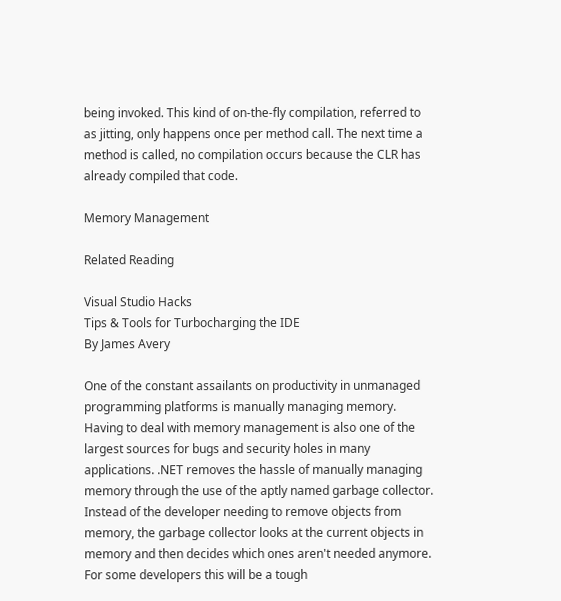being invoked. This kind of on-the-fly compilation, referred to as jitting, only happens once per method call. The next time a method is called, no compilation occurs because the CLR has already compiled that code.

Memory Management

Related Reading

Visual Studio Hacks
Tips & Tools for Turbocharging the IDE
By James Avery

One of the constant assailants on productivity in unmanaged programming platforms is manually managing memory. Having to deal with memory management is also one of the largest sources for bugs and security holes in many applications. .NET removes the hassle of manually managing memory through the use of the aptly named garbage collector. Instead of the developer needing to remove objects from memory, the garbage collector looks at the current objects in memory and then decides which ones aren't needed anymore. For some developers this will be a tough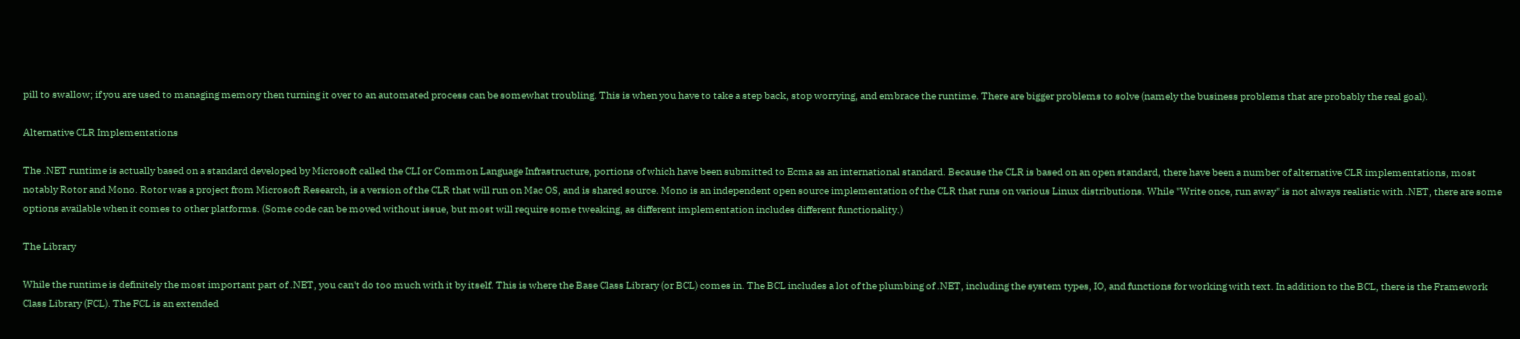pill to swallow; if you are used to managing memory then turning it over to an automated process can be somewhat troubling. This is when you have to take a step back, stop worrying, and embrace the runtime. There are bigger problems to solve (namely the business problems that are probably the real goal).

Alternative CLR Implementations

The .NET runtime is actually based on a standard developed by Microsoft called the CLI or Common Language Infrastructure, portions of which have been submitted to Ecma as an international standard. Because the CLR is based on an open standard, there have been a number of alternative CLR implementations, most notably Rotor and Mono. Rotor was a project from Microsoft Research, is a version of the CLR that will run on Mac OS, and is shared source. Mono is an independent open source implementation of the CLR that runs on various Linux distributions. While "Write once, run away" is not always realistic with .NET, there are some options available when it comes to other platforms. (Some code can be moved without issue, but most will require some tweaking, as different implementation includes different functionality.)

The Library

While the runtime is definitely the most important part of .NET, you can't do too much with it by itself. This is where the Base Class Library (or BCL) comes in. The BCL includes a lot of the plumbing of .NET, including the system types, IO, and functions for working with text. In addition to the BCL, there is the Framework Class Library (FCL). The FCL is an extended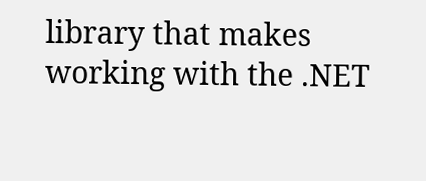library that makes working with the .NET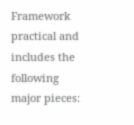Framework practical and includes the following major pieces: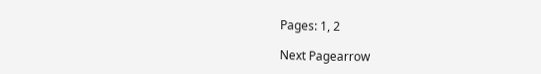Pages: 1, 2

Next Pagearrow